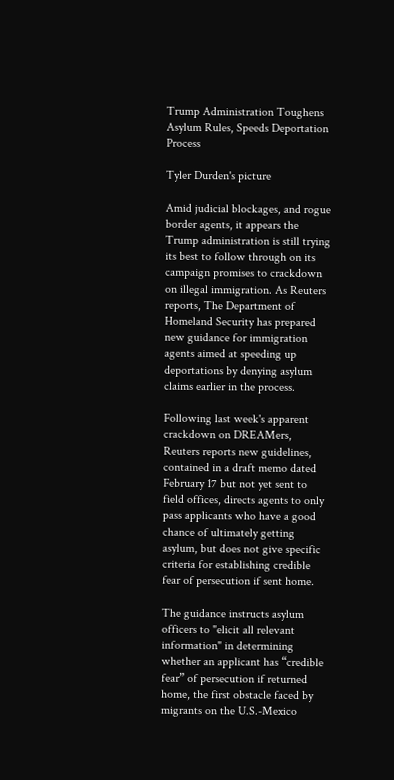Trump Administration Toughens Asylum Rules, Speeds Deportation Process

Tyler Durden's picture

Amid judicial blockages, and rogue border agents, it appears the Trump administration is still trying its best to follow through on its campaign promises to crackdown on illegal immigration. As Reuters reports, The Department of Homeland Security has prepared new guidance for immigration agents aimed at speeding up deportations by denying asylum claims earlier in the process.

Following last week's apparent crackdown on DREAMers, Reuters reports new guidelines, contained in a draft memo dated February 17 but not yet sent to field offices, directs agents to only pass applicants who have a good chance of ultimately getting asylum, but does not give specific criteria for establishing credible fear of persecution if sent home.

The guidance instructs asylum officers to "elicit all relevant information" in determining whether an applicant has “credible fear” of persecution if returned home, the first obstacle faced by migrants on the U.S.-Mexico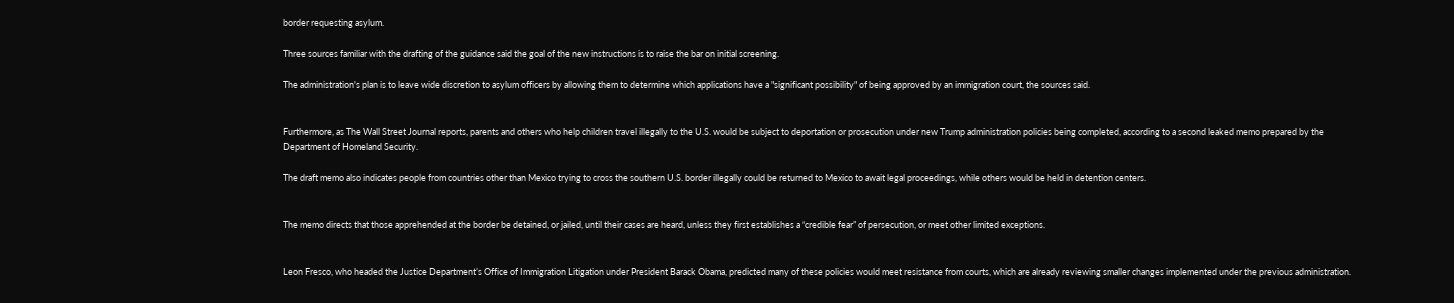border requesting asylum.

Three sources familiar with the drafting of the guidance said the goal of the new instructions is to raise the bar on initial screening.

The administration's plan is to leave wide discretion to asylum officers by allowing them to determine which applications have a "significant possibility" of being approved by an immigration court, the sources said.


Furthermore, as The Wall Street Journal reports, parents and others who help children travel illegally to the U.S. would be subject to deportation or prosecution under new Trump administration policies being completed, according to a second leaked memo prepared by the Department of Homeland Security.

The draft memo also indicates people from countries other than Mexico trying to cross the southern U.S. border illegally could be returned to Mexico to await legal proceedings, while others would be held in detention centers.


The memo directs that those apprehended at the border be detained, or jailed, until their cases are heard, unless they first establishes a “credible fear” of persecution, or meet other limited exceptions.


Leon Fresco, who headed the Justice Department’s Office of Immigration Litigation under President Barack Obama, predicted many of these policies would meet resistance from courts, which are already reviewing smaller changes implemented under the previous administration.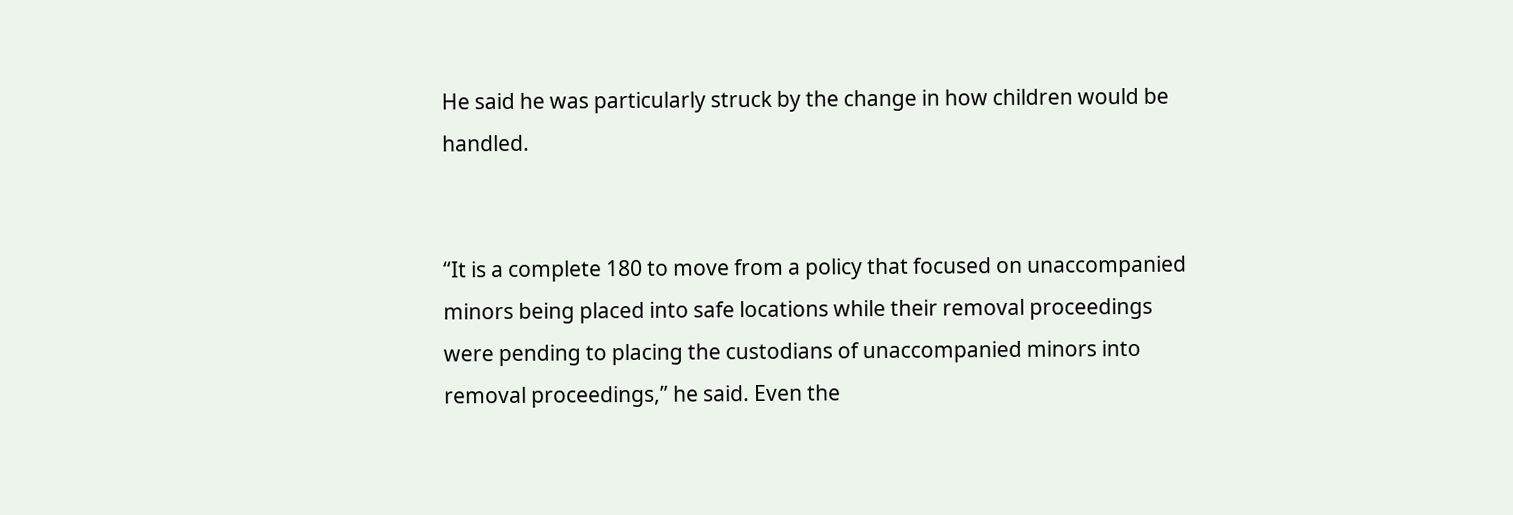He said he was particularly struck by the change in how children would be handled.


“It is a complete 180 to move from a policy that focused on unaccompanied minors being placed into safe locations while their removal proceedings were pending to placing the custodians of unaccompanied minors into removal proceedings,” he said. Even the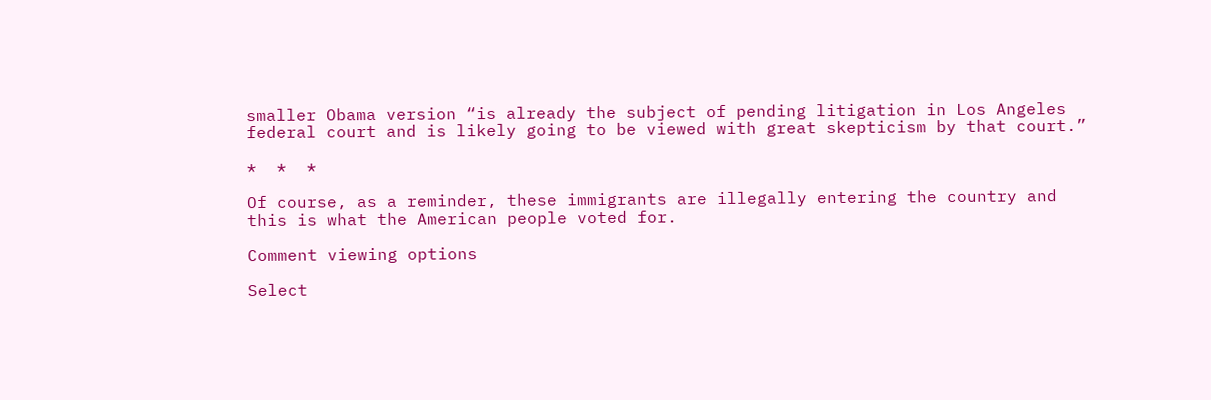smaller Obama version “is already the subject of pending litigation in Los Angeles federal court and is likely going to be viewed with great skepticism by that court.”

*  *  *

Of course, as a reminder, these immigrants are illegally entering the country and this is what the American people voted for.

Comment viewing options

Select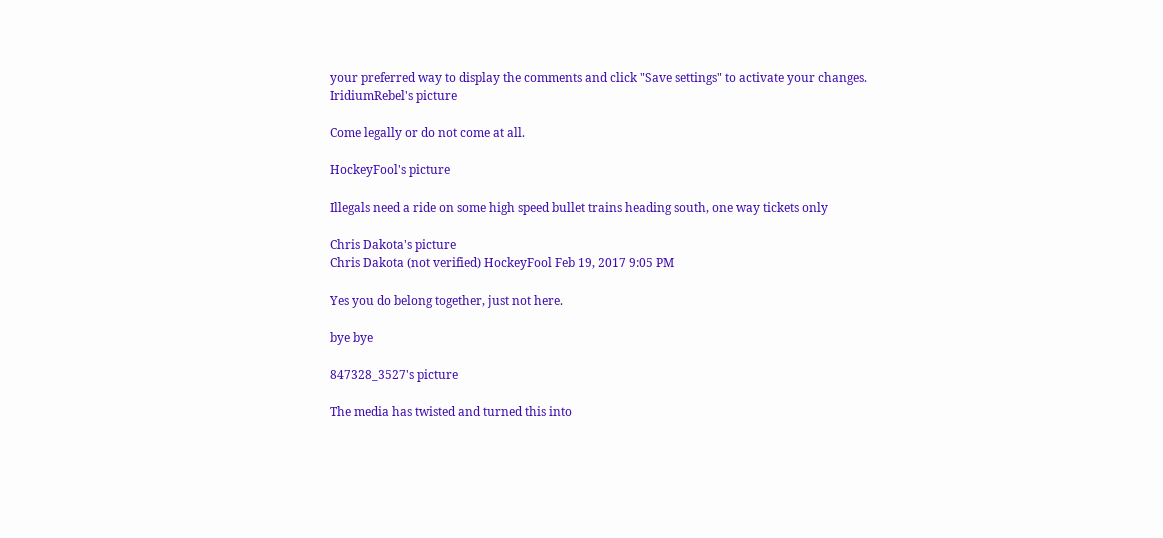your preferred way to display the comments and click "Save settings" to activate your changes.
IridiumRebel's picture

Come legally or do not come at all.

HockeyFool's picture

Illegals need a ride on some high speed bullet trains heading south, one way tickets only

Chris Dakota's picture
Chris Dakota (not verified) HockeyFool Feb 19, 2017 9:05 PM

Yes you do belong together, just not here.

bye bye

847328_3527's picture

The media has twisted and turned this into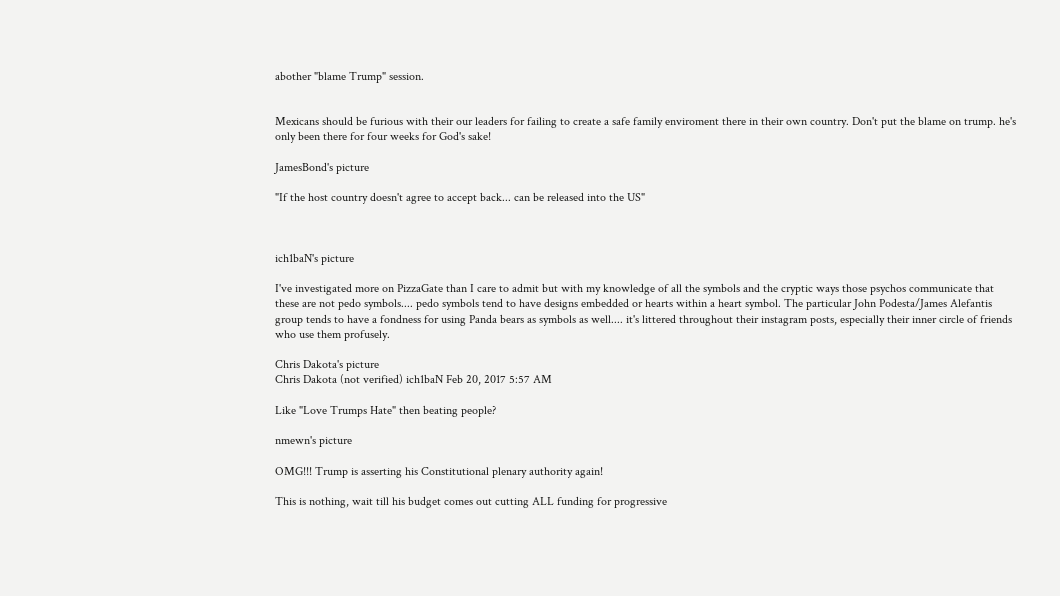abother "blame Trump" session.


Mexicans should be furious with their our leaders for failing to create a safe family enviroment there in their own country. Don't put the blame on trump. he's only been there for four weeks for God's sake!

JamesBond's picture

"If the host country doesn't agree to accept back... can be released into the US"



ich1baN's picture

I've investigated more on PizzaGate than I care to admit but with my knowledge of all the symbols and the cryptic ways those psychos communicate that these are not pedo symbols.... pedo symbols tend to have designs embedded or hearts within a heart symbol. The particular John Podesta/James Alefantis group tends to have a fondness for using Panda bears as symbols as well.... it's littered throughout their instagram posts, especially their inner circle of friends who use them profusely.

Chris Dakota's picture
Chris Dakota (not verified) ich1baN Feb 20, 2017 5:57 AM

Like "Love Trumps Hate" then beating people?

nmewn's picture

OMG!!! Trump is asserting his Constitutional plenary authority again!

This is nothing, wait till his budget comes out cutting ALL funding for progressive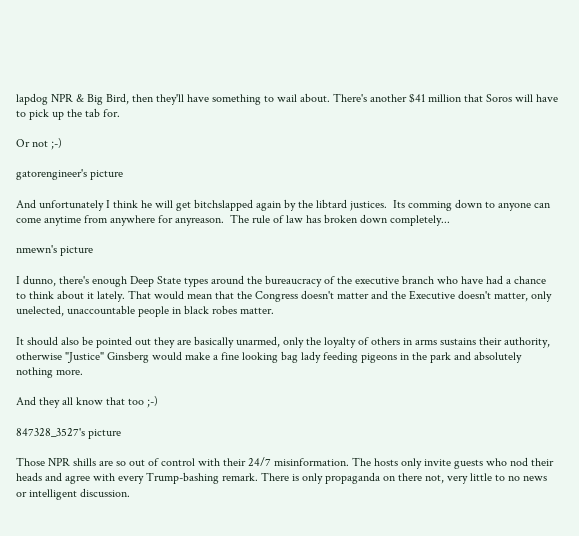lapdog NPR & Big Bird, then they'll have something to wail about. There's another $41 million that Soros will have to pick up the tab for.

Or not ;-)

gatorengineer's picture

And unfortunately I think he will get bitchslapped again by the libtard justices.  Its comming down to anyone can come anytime from anywhere for anyreason.  The rule of law has broken down completely...

nmewn's picture

I dunno, there's enough Deep State types around the bureaucracy of the executive branch who have had a chance to think about it lately. That would mean that the Congress doesn't matter and the Executive doesn't matter, only unelected, unaccountable people in black robes matter.

It should also be pointed out they are basically unarmed, only the loyalty of others in arms sustains their authority, otherwise "Justice" Ginsberg would make a fine looking bag lady feeding pigeons in the park and absolutely nothing more.

And they all know that too ;-)

847328_3527's picture

Those NPR shills are so out of control with their 24/7 misinformation. The hosts only invite guests who nod their heads and agree with every Trump-bashing remark. There is only propaganda on there not, very little to no news or intelligent discussion.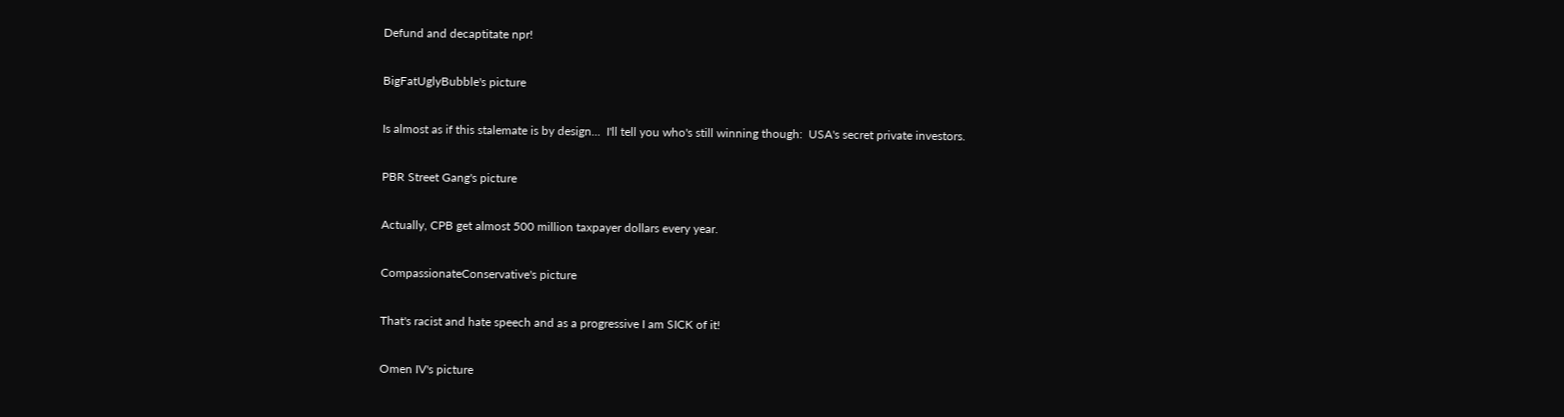Defund and decaptitate npr!

BigFatUglyBubble's picture

Is almost as if this stalemate is by design...  I'll tell you who's still winning though:  USA's secret private investors.

PBR Street Gang's picture

Actually, CPB get almost 500 million taxpayer dollars every year.

CompassionateConservative's picture

That's racist and hate speech and as a progressive I am SICK of it!

Omen IV's picture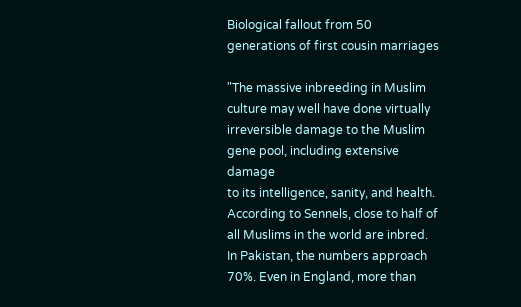Biological fallout from 50 generations of first cousin marriages

"The massive inbreeding in Muslim culture may well have done virtually
irreversible damage to the Muslim gene pool, including extensive damage
to its intelligence, sanity, and health. According to Sennels, close to half of all Muslims in the world are inbred.
In Pakistan, the numbers approach 70%. Even in England, more than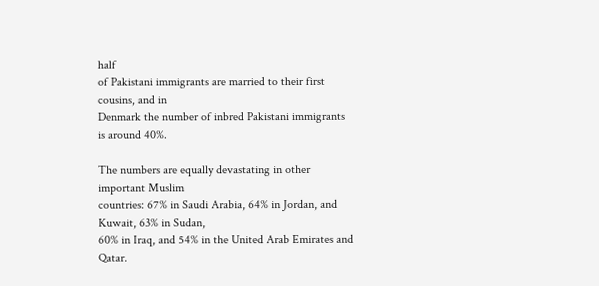half
of Pakistani immigrants are married to their first cousins, and in
Denmark the number of inbred Pakistani immigrants is around 40%.

The numbers are equally devastating in other important Muslim
countries: 67% in Saudi Arabia, 64% in Jordan, and Kuwait, 63% in Sudan,
60% in Iraq, and 54% in the United Arab Emirates and Qatar.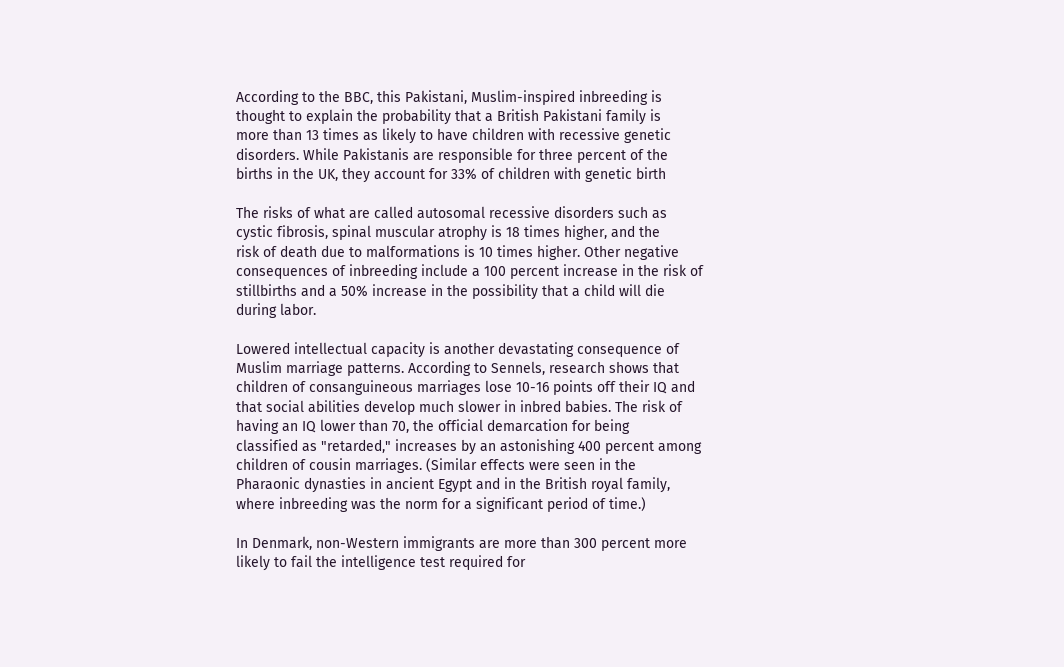According to the BBC, this Pakistani, Muslim-inspired inbreeding is
thought to explain the probability that a British Pakistani family is
more than 13 times as likely to have children with recessive genetic
disorders. While Pakistanis are responsible for three percent of the
births in the UK, they account for 33% of children with genetic birth

The risks of what are called autosomal recessive disorders such as
cystic fibrosis, spinal muscular atrophy is 18 times higher, and the
risk of death due to malformations is 10 times higher. Other negative
consequences of inbreeding include a 100 percent increase in the risk of
stillbirths and a 50% increase in the possibility that a child will die
during labor.

Lowered intellectual capacity is another devastating consequence of
Muslim marriage patterns. According to Sennels, research shows that
children of consanguineous marriages lose 10-16 points off their IQ and
that social abilities develop much slower in inbred babies. The risk of
having an IQ lower than 70, the official demarcation for being
classified as "retarded," increases by an astonishing 400 percent among
children of cousin marriages. (Similar effects were seen in the
Pharaonic dynasties in ancient Egypt and in the British royal family,
where inbreeding was the norm for a significant period of time.)

In Denmark, non-Western immigrants are more than 300 percent more
likely to fail the intelligence test required for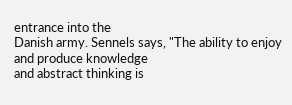entrance into the
Danish army. Sennels says, "The ability to enjoy and produce knowledge
and abstract thinking is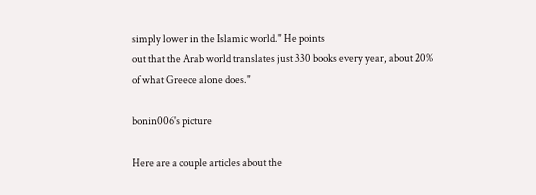simply lower in the Islamic world." He points
out that the Arab world translates just 330 books every year, about 20%
of what Greece alone does."

bonin006's picture

Here are a couple articles about the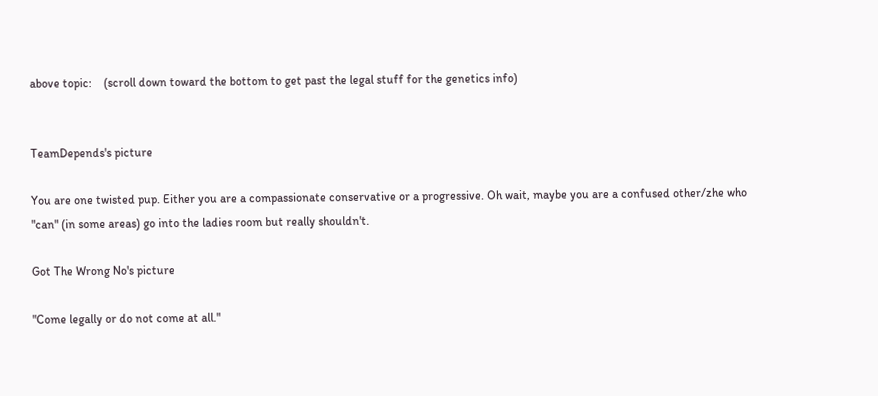above topic:    (scroll down toward the bottom to get past the legal stuff for the genetics info)


TeamDepends's picture

You are one twisted pup. Either you are a compassionate conservative or a progressive. Oh wait, maybe you are a confused other/zhe who "can" (in some areas) go into the ladies room but really shouldn't.

Got The Wrong No's picture

"Come legally or do not come at all."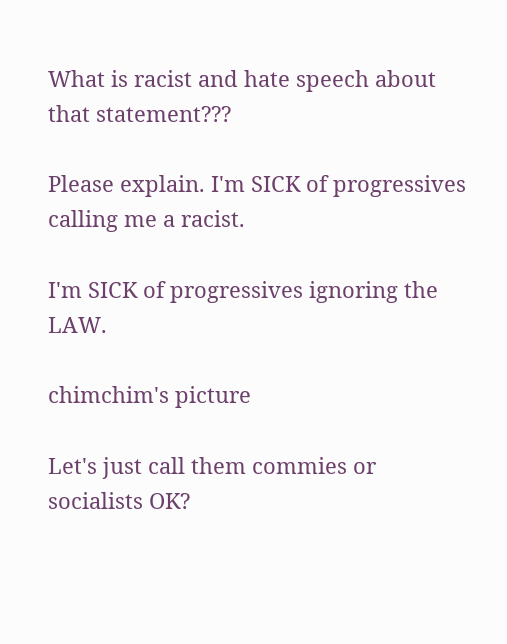What is racist and hate speech about that statement???

Please explain. I'm SICK of progressives calling me a racist.

I'm SICK of progressives ignoring the LAW.

chimchim's picture

Let's just call them commies or socialists OK?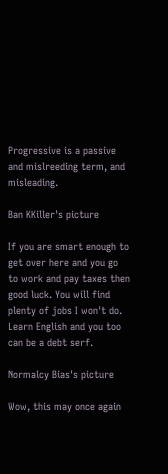Progressive is a passive and mislreeding term, and misleading.

Ban KKiller's picture

If you are smart enough to get over here and you go to work and pay taxes then good luck. You will find plenty of jobs I won't do. Learn English and you too can be a debt serf.

Normalcy Bias's picture

Wow, this may once again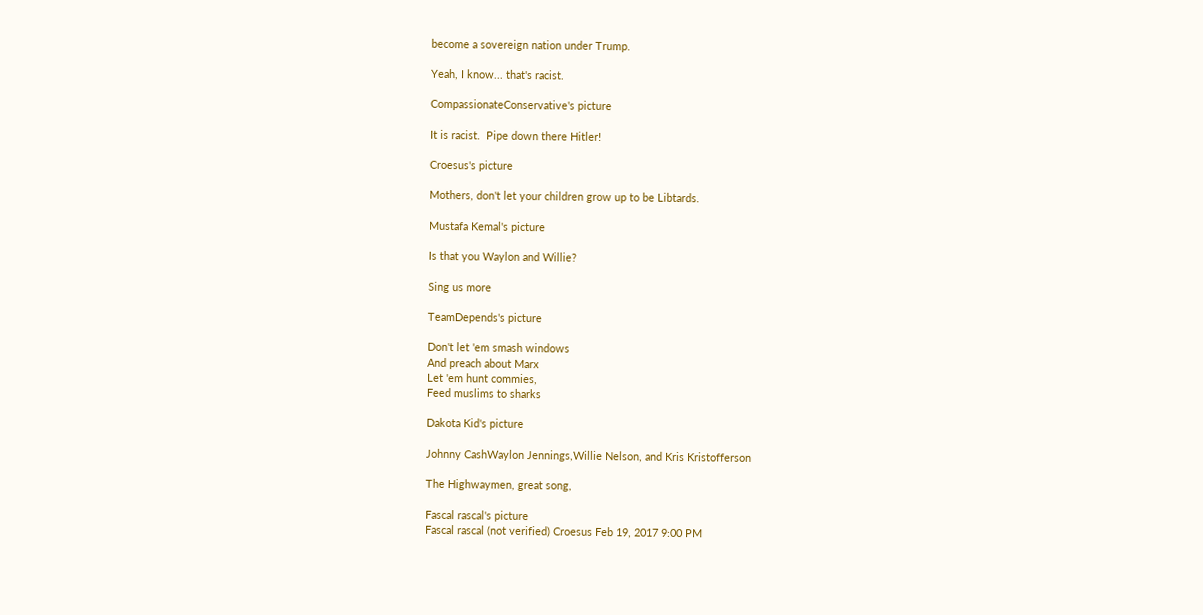become a sovereign nation under Trump.

Yeah, I know... that's racist.

CompassionateConservative's picture

It is racist.  Pipe down there Hitler!

Croesus's picture

Mothers, don't let your children grow up to be Libtards.

Mustafa Kemal's picture

Is that you Waylon and Willie?

Sing us more

TeamDepends's picture

Don't let 'em smash windows
And preach about Marx
Let 'em hunt commies,
Feed muslims to sharks

Dakota Kid's picture

Johnny CashWaylon Jennings,Willie Nelson, and Kris Kristofferson

The Highwaymen, great song,

Fascal rascal's picture
Fascal rascal (not verified) Croesus Feb 19, 2017 9:00 PM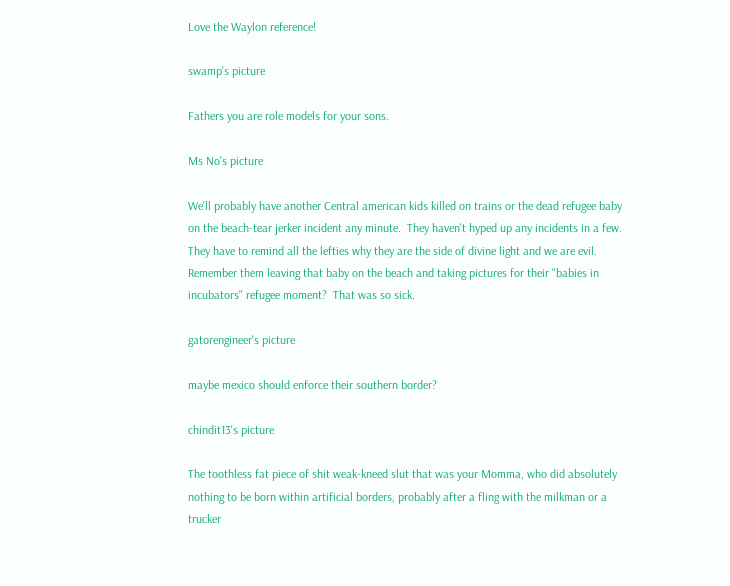Love the Waylon reference!

swamp's picture

Fathers you are role models for your sons.

Ms No's picture

We'll probably have another Central american kids killed on trains or the dead refugee baby on the beach-tear jerker incident any minute.  They haven't hyped up any incidents in a few.  They have to remind all the lefties why they are the side of divine light and we are evil.  Remember them leaving that baby on the beach and taking pictures for their "babies in incubators" refugee moment?  That was so sick.

gatorengineer's picture

maybe mexico should enforce their southern border?

chindit13's picture

The toothless fat piece of shit weak-kneed slut that was your Momma, who did absolutely nothing to be born within artificial borders, probably after a fling with the milkman or a trucker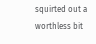squirted out a worthless bit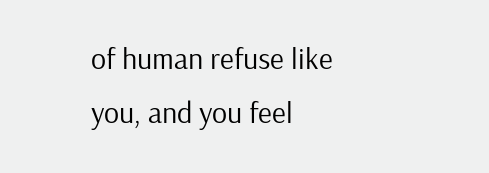of human refuse like you, and you feel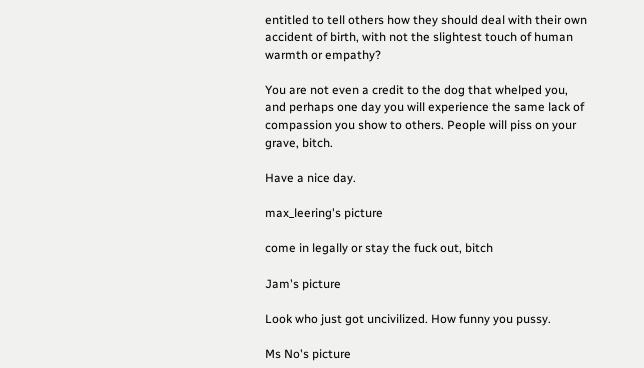entitled to tell others how they should deal with their own accident of birth, with not the slightest touch of human warmth or empathy?

You are not even a credit to the dog that whelped you, and perhaps one day you will experience the same lack of compassion you show to others. People will piss on your grave, bitch.

Have a nice day.

max_leering's picture

come in legally or stay the fuck out, bitch

Jam's picture

Look who just got uncivilized. How funny you pussy.

Ms No's picture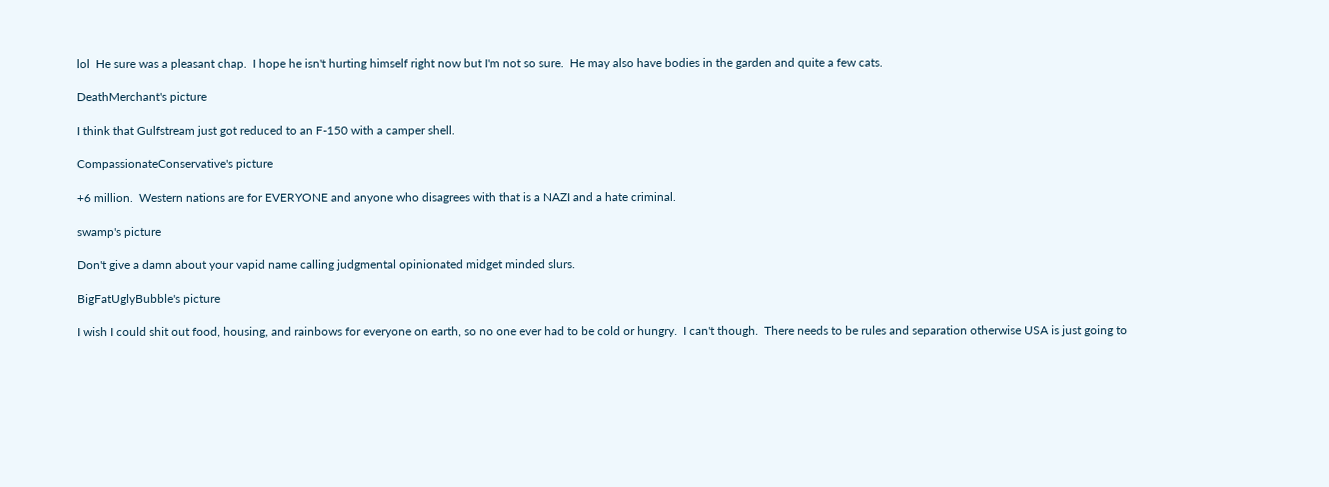lol  He sure was a pleasant chap.  I hope he isn't hurting himself right now but I'm not so sure.  He may also have bodies in the garden and quite a few cats.

DeathMerchant's picture

I think that Gulfstream just got reduced to an F-150 with a camper shell.

CompassionateConservative's picture

+6 million.  Western nations are for EVERYONE and anyone who disagrees with that is a NAZI and a hate criminal.

swamp's picture

Don't give a damn about your vapid name calling judgmental opinionated midget minded slurs.

BigFatUglyBubble's picture

I wish I could shit out food, housing, and rainbows for everyone on earth, so no one ever had to be cold or hungry.  I can't though.  There needs to be rules and separation otherwise USA is just going to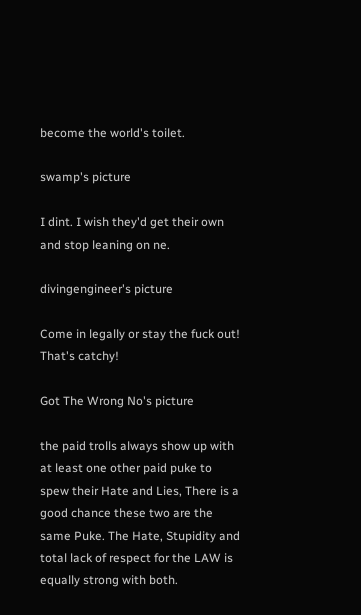become the world's toilet.

swamp's picture

I dint. I wish they'd get their own and stop leaning on ne.

divingengineer's picture

Come in legally or stay the fuck out!
That's catchy!

Got The Wrong No's picture

the paid trolls always show up with at least one other paid puke to spew their Hate and Lies, There is a good chance these two are the same Puke. The Hate, Stupidity and total lack of respect for the LAW is equally strong with both.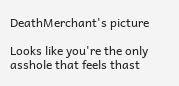DeathMerchant's picture

Looks like you're the only asshole that feels thast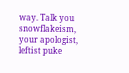way. Talk you snowflakeism, your apologist, leftist puke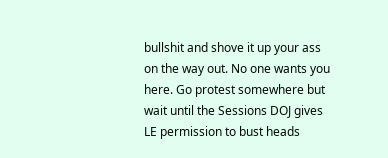bullshit and shove it up your ass on the way out. No one wants you here. Go protest somewhere but wait until the Sessions DOJ gives LE permission to bust heads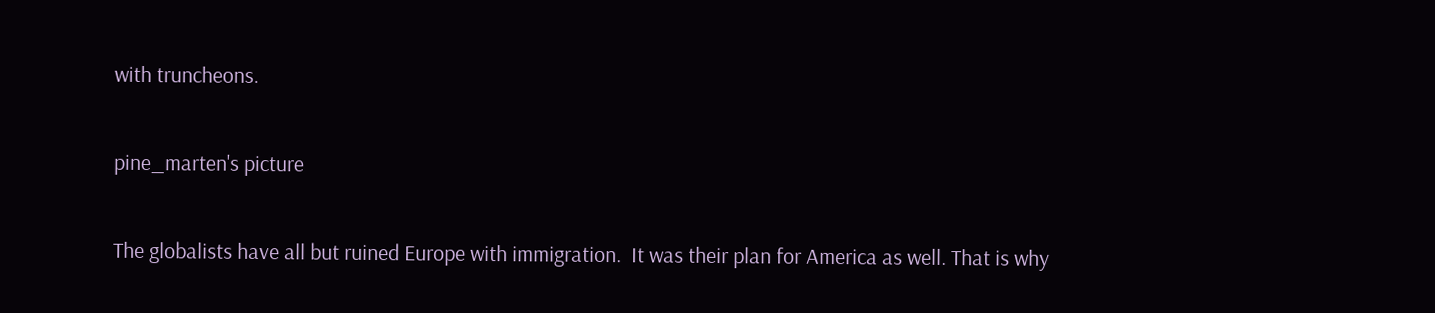with truncheons.

pine_marten's picture

The globalists have all but ruined Europe with immigration.  It was their plan for America as well. That is why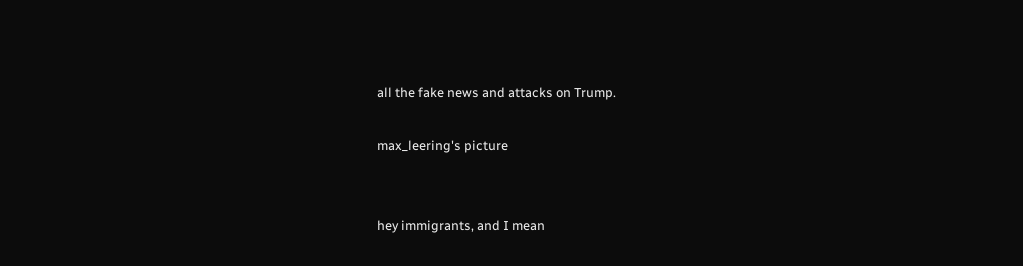all the fake news and attacks on Trump.

max_leering's picture


hey immigrants, and I mean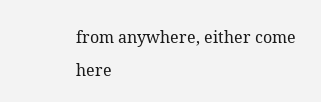from anywhere, either come here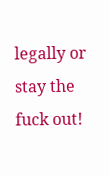legally or stay the fuck out!